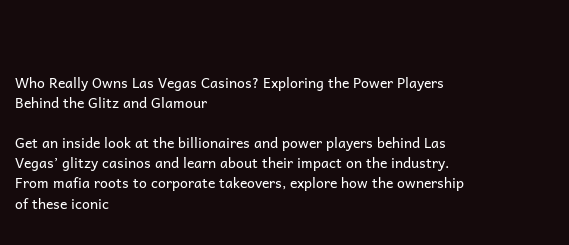Who Really Owns Las Vegas Casinos? Exploring the Power Players Behind the Glitz and Glamour

Get an inside look at the billionaires and power players behind Las Vegas’ glitzy casinos and learn about their impact on the industry. From mafia roots to corporate takeovers, explore how the ownership of these iconic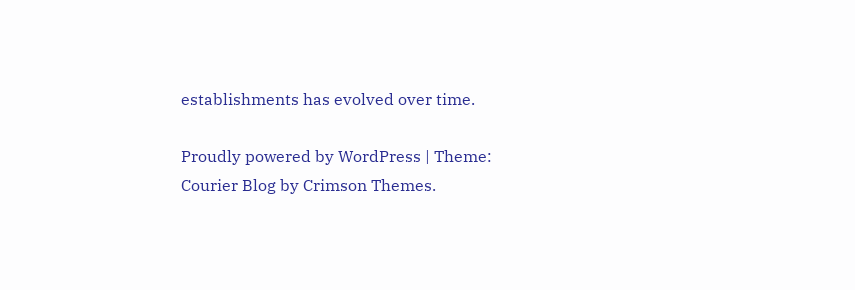establishments has evolved over time.

Proudly powered by WordPress | Theme: Courier Blog by Crimson Themes.